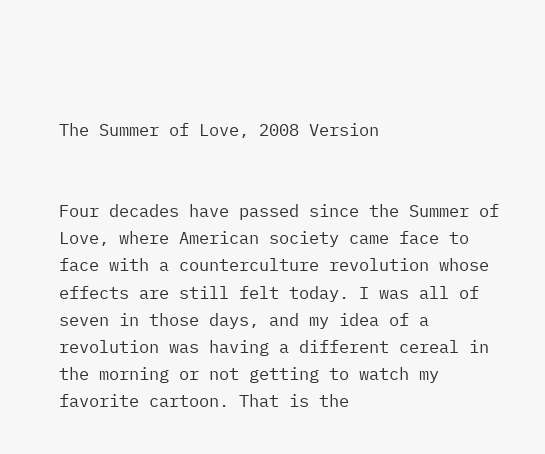The Summer of Love, 2008 Version


Four decades have passed since the Summer of Love, where American society came face to face with a counterculture revolution whose effects are still felt today. I was all of seven in those days, and my idea of a revolution was having a different cereal in the morning or not getting to watch my favorite cartoon. That is the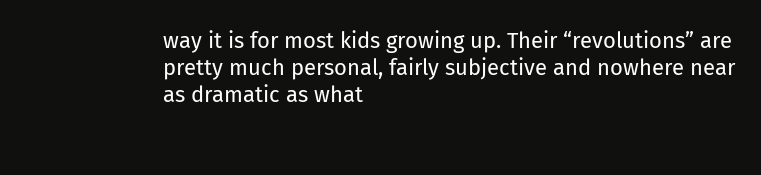way it is for most kids growing up. Their “revolutions” are pretty much personal, fairly subjective and nowhere near as dramatic as what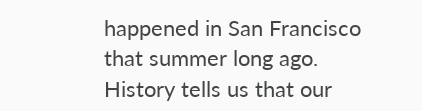happened in San Francisco that summer long ago. History tells us that our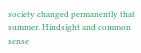society changed permanently that summer. Hindsight and common sense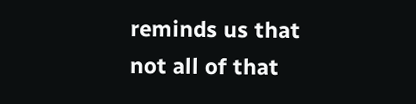reminds us that not all of that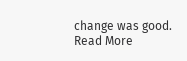change was good.
Read More